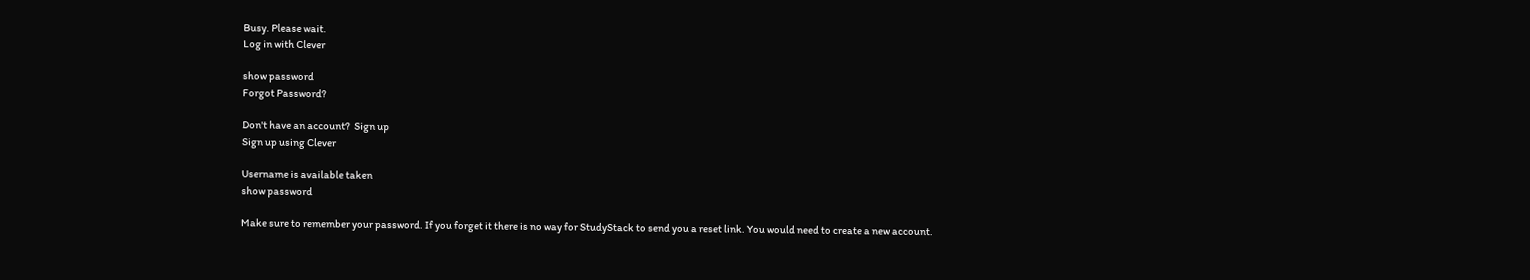Busy. Please wait.
Log in with Clever

show password
Forgot Password?

Don't have an account?  Sign up
Sign up using Clever

Username is available taken
show password

Make sure to remember your password. If you forget it there is no way for StudyStack to send you a reset link. You would need to create a new account.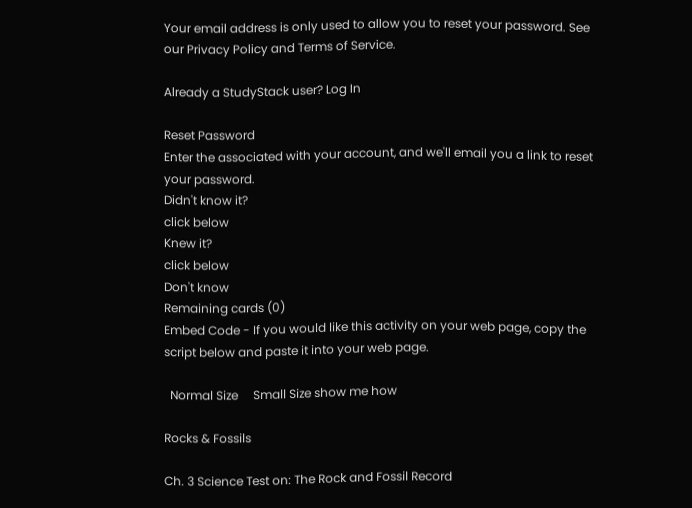Your email address is only used to allow you to reset your password. See our Privacy Policy and Terms of Service.

Already a StudyStack user? Log In

Reset Password
Enter the associated with your account, and we'll email you a link to reset your password.
Didn't know it?
click below
Knew it?
click below
Don't know
Remaining cards (0)
Embed Code - If you would like this activity on your web page, copy the script below and paste it into your web page.

  Normal Size     Small Size show me how

Rocks & Fossils

Ch. 3 Science Test on: The Rock and Fossil Record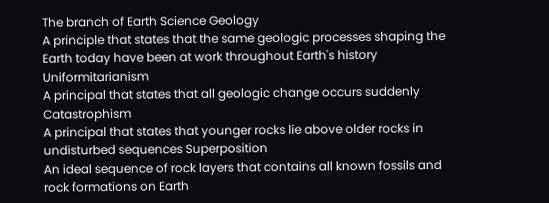The branch of Earth Science Geology
A principle that states that the same geologic processes shaping the Earth today have been at work throughout Earth's history Uniformitarianism
A principal that states that all geologic change occurs suddenly Catastrophism
A principal that states that younger rocks lie above older rocks in undisturbed sequences Superposition
An ideal sequence of rock layers that contains all known fossils and rock formations on Earth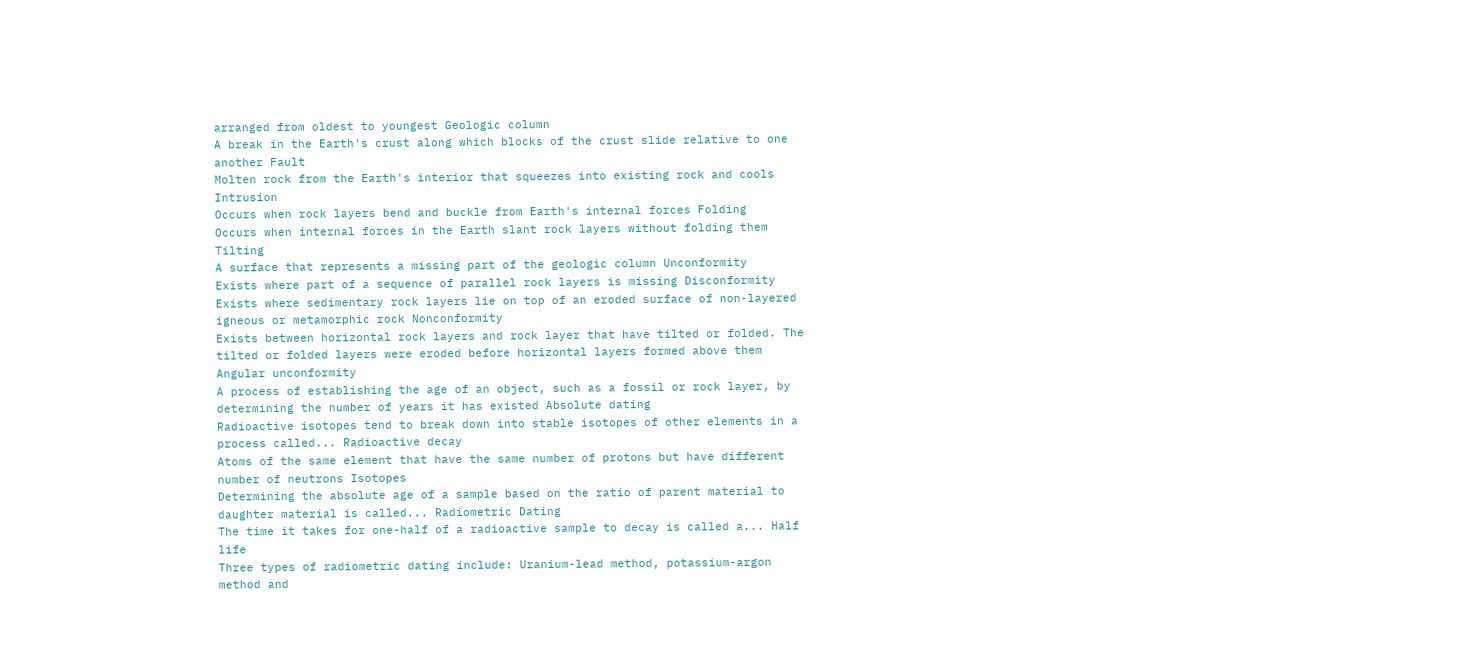arranged from oldest to youngest Geologic column
A break in the Earth's crust along which blocks of the crust slide relative to one another Fault
Molten rock from the Earth's interior that squeezes into existing rock and cools Intrusion
Occurs when rock layers bend and buckle from Earth's internal forces Folding
Occurs when internal forces in the Earth slant rock layers without folding them Tilting
A surface that represents a missing part of the geologic column Unconformity
Exists where part of a sequence of parallel rock layers is missing Disconformity
Exists where sedimentary rock layers lie on top of an eroded surface of non-layered igneous or metamorphic rock Nonconformity
Exists between horizontal rock layers and rock layer that have tilted or folded. The tilted or folded layers were eroded before horizontal layers formed above them Angular unconformity
A process of establishing the age of an object, such as a fossil or rock layer, by determining the number of years it has existed Absolute dating
Radioactive isotopes tend to break down into stable isotopes of other elements in a process called... Radioactive decay
Atoms of the same element that have the same number of protons but have different number of neutrons Isotopes
Determining the absolute age of a sample based on the ratio of parent material to daughter material is called... Radiometric Dating
The time it takes for one-half of a radioactive sample to decay is called a... Half life
Three types of radiometric dating include: Uranium-lead method, potassium-argon method and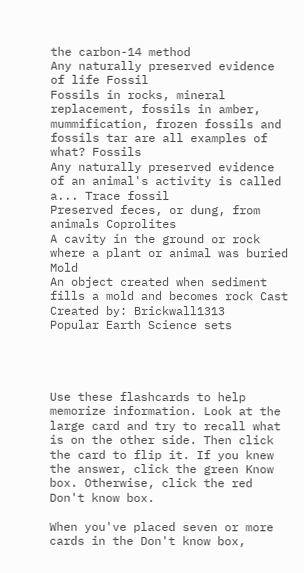the carbon-14 method
Any naturally preserved evidence of life Fossil
Fossils in rocks, mineral replacement, fossils in amber, mummification, frozen fossils and fossils tar are all examples of what? Fossils
Any naturally preserved evidence of an animal's activity is called a... Trace fossil
Preserved feces, or dung, from animals Coprolites
A cavity in the ground or rock where a plant or animal was buried Mold
An object created when sediment fills a mold and becomes rock Cast
Created by: Brickwall1313
Popular Earth Science sets




Use these flashcards to help memorize information. Look at the large card and try to recall what is on the other side. Then click the card to flip it. If you knew the answer, click the green Know box. Otherwise, click the red Don't know box.

When you've placed seven or more cards in the Don't know box,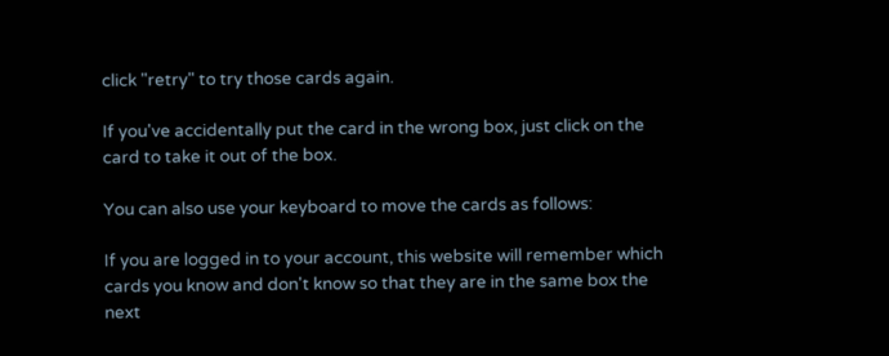click "retry" to try those cards again.

If you've accidentally put the card in the wrong box, just click on the card to take it out of the box.

You can also use your keyboard to move the cards as follows:

If you are logged in to your account, this website will remember which cards you know and don't know so that they are in the same box the next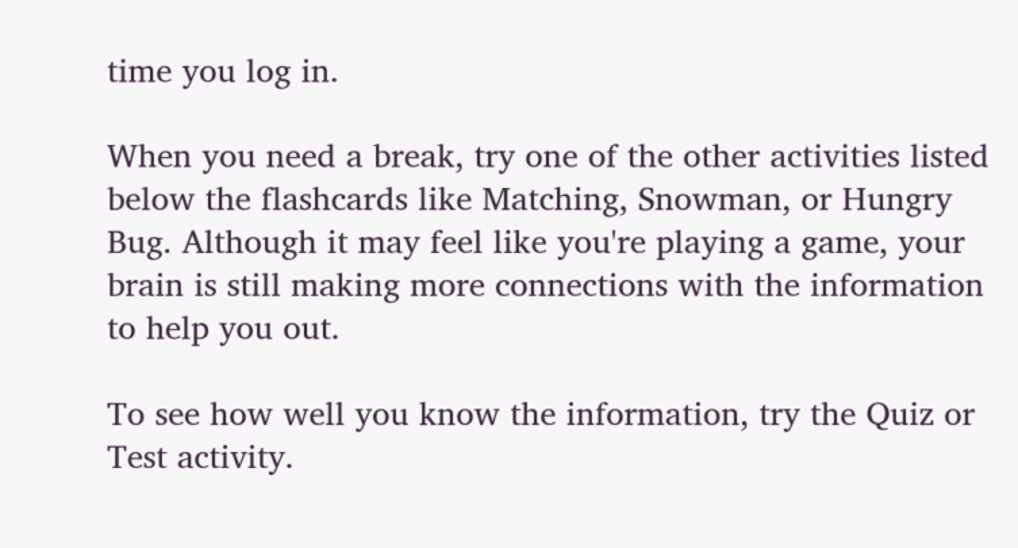time you log in.

When you need a break, try one of the other activities listed below the flashcards like Matching, Snowman, or Hungry Bug. Although it may feel like you're playing a game, your brain is still making more connections with the information to help you out.

To see how well you know the information, try the Quiz or Test activity.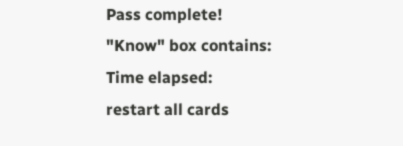Pass complete!
"Know" box contains:
Time elapsed:
restart all cards